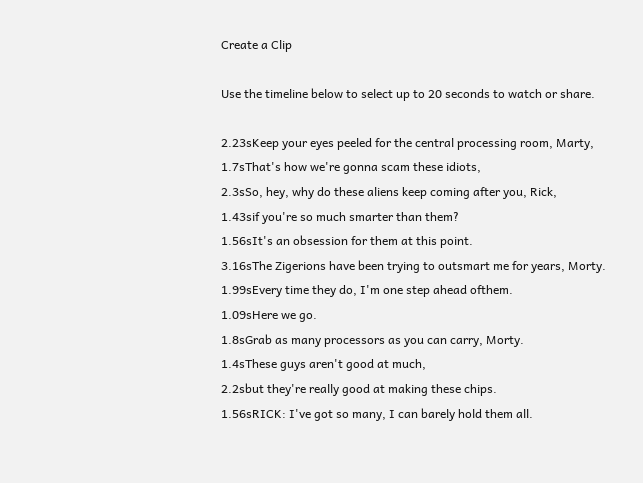Create a Clip

Use the timeline below to select up to 20 seconds to watch or share.

2.23sKeep your eyes peeled for the central processing room, Marty,
1.7sThat's how we're gonna scam these idiots,
2.3sSo, hey, why do these aliens keep coming after you, Rick,
1.43sif you're so much smarter than them?
1.56sIt's an obsession for them at this point.
3.16sThe Zigerions have been trying to outsmart me for years, Morty.
1.99sEvery time they do, I'm one step ahead ofthem.
1.09sHere we go.
1.8sGrab as many processors as you can carry, Morty.
1.4sThese guys aren't good at much,
2.2sbut they're really good at making these chips.
1.56sRICK: I've got so many, I can barely hold them all.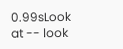0.99sLook at -- look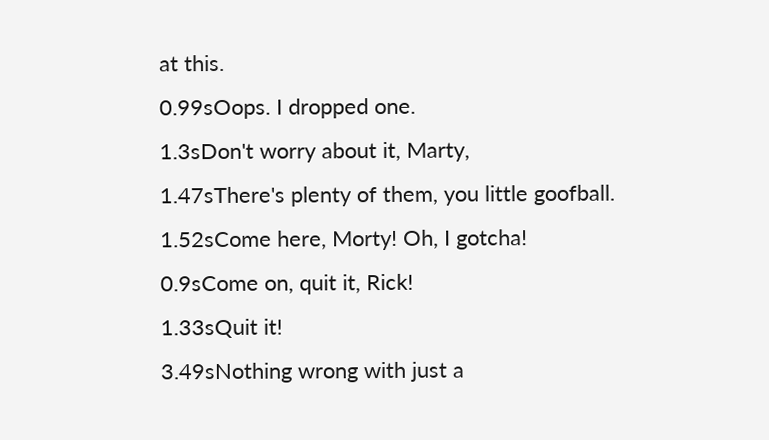at this.
0.99sOops. I dropped one.
1.3sDon't worry about it, Marty,
1.47sThere's plenty of them, you little goofball.
1.52sCome here, Morty! Oh, I gotcha!
0.9sCome on, quit it, Rick!
1.33sQuit it!
3.49sNothing wrong with just a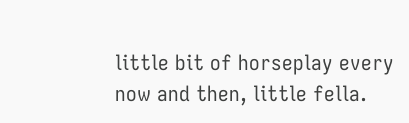little bit of horseplay every now and then, little fella.